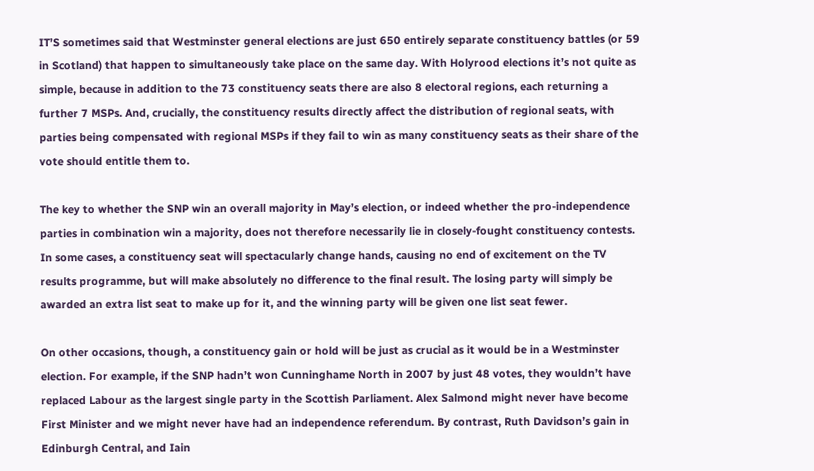IT’S sometimes said that Westminster general elections are just 650 entirely separate constituency battles (or 59 in Scotland) that happen to simultaneously take place on the same day. With Holyrood elections it’s not quite as simple, because in addition to the 73 constituency seats there are also 8 electoral regions, each returning a further 7 MSPs. And, crucially, the constituency results directly affect the distribution of regional seats, with parties being compensated with regional MSPs if they fail to win as many constituency seats as their share of the vote should entitle them to.

The key to whether the SNP win an overall majority in May’s election, or indeed whether the pro-independence parties in combination win a majority, does not therefore necessarily lie in closely-fought constituency contests. In some cases, a constituency seat will spectacularly change hands, causing no end of excitement on the TV results programme, but will make absolutely no difference to the final result. The losing party will simply be awarded an extra list seat to make up for it, and the winning party will be given one list seat fewer.

On other occasions, though, a constituency gain or hold will be just as crucial as it would be in a Westminster election. For example, if the SNP hadn’t won Cunninghame North in 2007 by just 48 votes, they wouldn’t have replaced Labour as the largest single party in the Scottish Parliament. Alex Salmond might never have become First Minister and we might never have had an independence referendum. By contrast, Ruth Davidson’s gain in Edinburgh Central, and Iain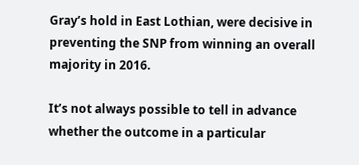Gray’s hold in East Lothian, were decisive in preventing the SNP from winning an overall majority in 2016.

It’s not always possible to tell in advance whether the outcome in a particular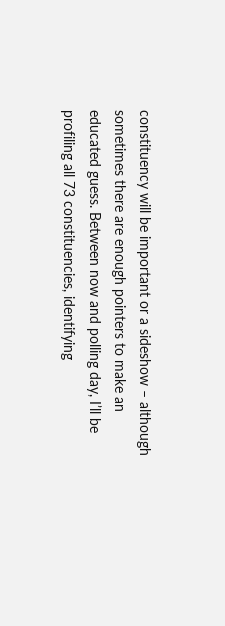constituency will be important or a sideshow – although sometimes there are enough pointers to make an educated guess. Between now and polling day, I’ll be profiling all 73 constituencies, identifying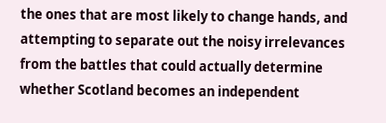the ones that are most likely to change hands, and attempting to separate out the noisy irrelevances from the battles that could actually determine whether Scotland becomes an independent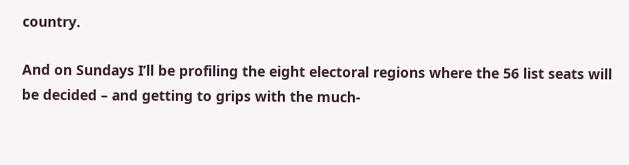country.

And on Sundays I’ll be profiling the eight electoral regions where the 56 list seats will be decided – and getting to grips with the much-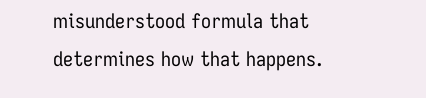misunderstood formula that determines how that happens.